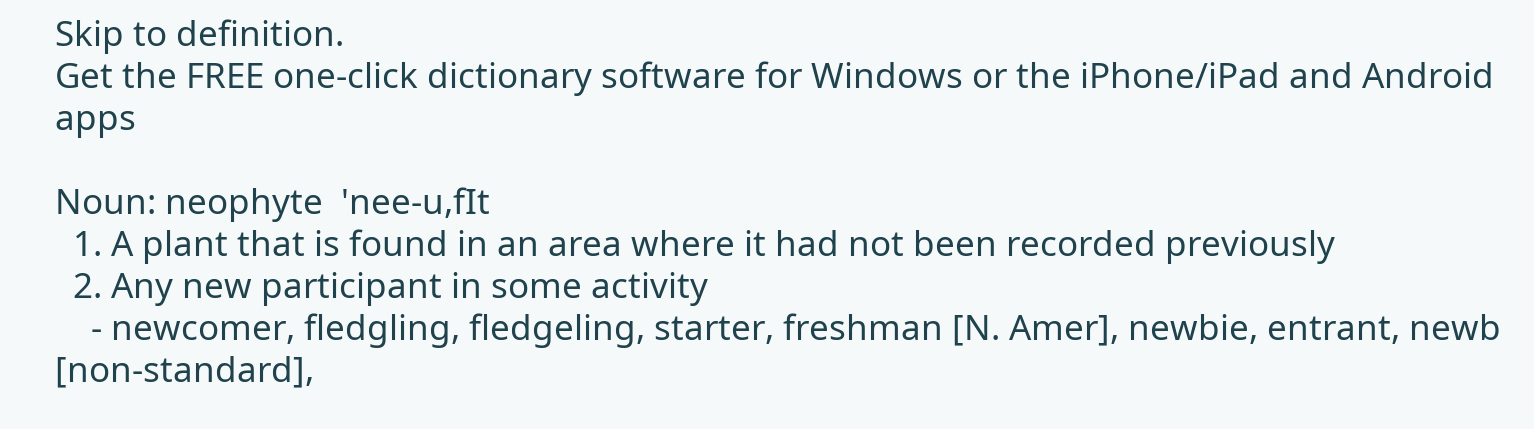Skip to definition.
Get the FREE one-click dictionary software for Windows or the iPhone/iPad and Android apps

Noun: neophyte  'nee-u,fIt
  1. A plant that is found in an area where it had not been recorded previously
  2. Any new participant in some activity
    - newcomer, fledgling, fledgeling, starter, freshman [N. Amer], newbie, entrant, newb [non-standard],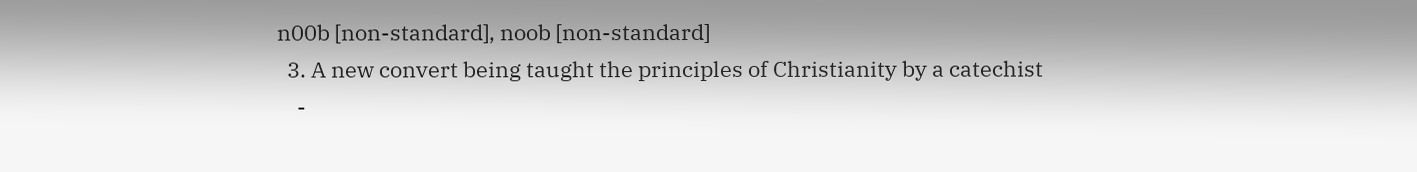n00b [non-standard], noob [non-standard]
  3. A new convert being taught the principles of Christianity by a catechist
    -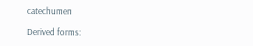catechumen

Derived forms: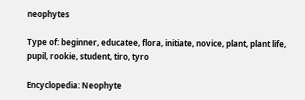neophytes

Type of: beginner, educatee, flora, initiate, novice, plant, plant life, pupil, rookie, student, tiro, tyro

Encyclopedia: Neophyte